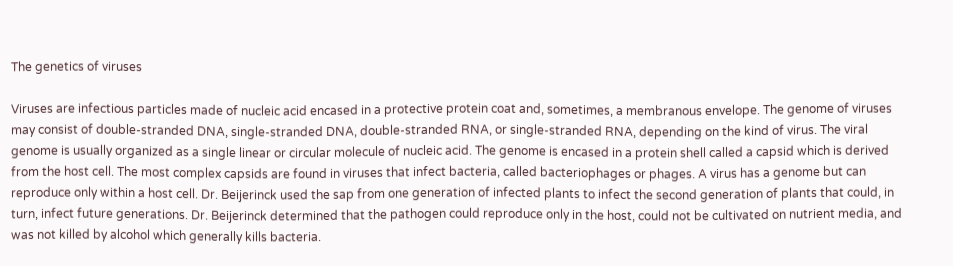The genetics of viruses

Viruses are infectious particles made of nucleic acid encased in a protective protein coat and, sometimes, a membranous envelope. The genome of viruses may consist of double-stranded DNA, single-stranded DNA, double-stranded RNA, or single-stranded RNA, depending on the kind of virus. The viral genome is usually organized as a single linear or circular molecule of nucleic acid. The genome is encased in a protein shell called a capsid which is derived from the host cell. The most complex capsids are found in viruses that infect bacteria, called bacteriophages or phages. A virus has a genome but can reproduce only within a host cell. Dr. Beijerinck used the sap from one generation of infected plants to infect the second generation of plants that could, in turn, infect future generations. Dr. Beijerinck determined that the pathogen could reproduce only in the host, could not be cultivated on nutrient media, and was not killed by alcohol which generally kills bacteria.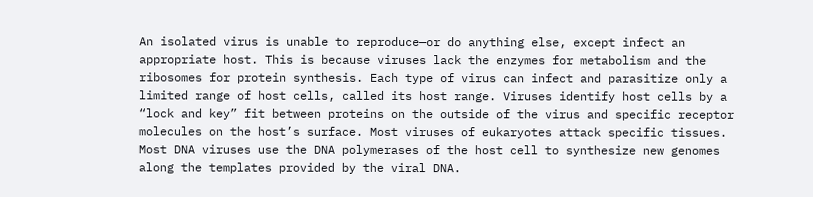An isolated virus is unable to reproduce—or do anything else, except infect an appropriate host. This is because viruses lack the enzymes for metabolism and the ribosomes for protein synthesis. Each type of virus can infect and parasitize only a limited range of host cells, called its host range. Viruses identify host cells by a “lock and key” fit between proteins on the outside of the virus and specific receptor molecules on the host’s surface. Most viruses of eukaryotes attack specific tissues. Most DNA viruses use the DNA polymerases of the host cell to synthesize new genomes along the templates provided by the viral DNA.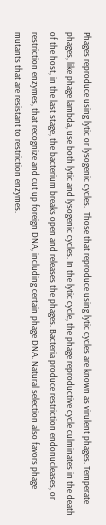Phages reproduce using lytic or lysogenic cycles.  Those that reproduce using lytic cycles are known as virulent phages. Temperate phages, like phage lambda, use both lytic and lysogenic cycles. In the lytic cycle, the phage reproductive cycle culminates in the death of the host, in the last stage, the bacterium breaks open and releases the phages. Bacteria produce restriction endonucleases, or restriction enzymes, that recognize and cut up foreign DNA, including certain phage DNA. Natural selection also favors phage mutants that are resistant to restriction enzymes.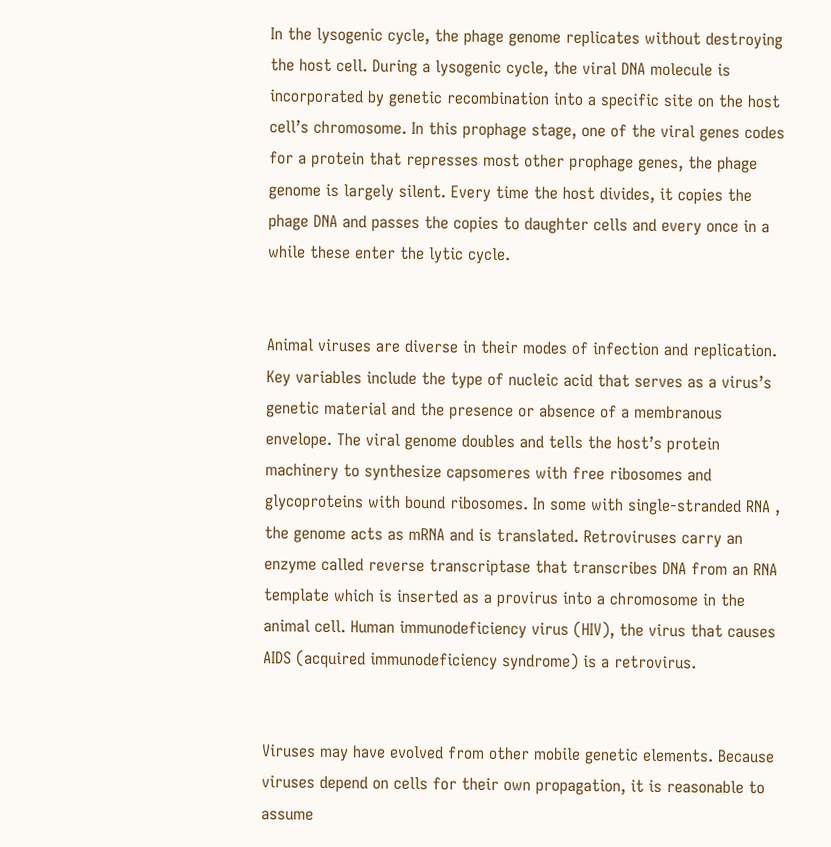In the lysogenic cycle, the phage genome replicates without destroying the host cell. During a lysogenic cycle, the viral DNA molecule is incorporated by genetic recombination into a specific site on the host cell’s chromosome. In this prophage stage, one of the viral genes codes for a protein that represses most other prophage genes, the phage genome is largely silent. Every time the host divides, it copies the phage DNA and passes the copies to daughter cells and every once in a while these enter the lytic cycle.


Animal viruses are diverse in their modes of infection and replication. Key variables include the type of nucleic acid that serves as a virus’s genetic material and the presence or absence of a membranous envelope. The viral genome doubles and tells the host’s protein machinery to synthesize capsomeres with free ribosomes and glycoproteins with bound ribosomes. In some with single-stranded RNA , the genome acts as mRNA and is translated. Retroviruses carry an enzyme called reverse transcriptase that transcribes DNA from an RNA template which is inserted as a provirus into a chromosome in the animal cell. Human immunodeficiency virus (HIV), the virus that causes AIDS (acquired immunodeficiency syndrome) is a retrovirus.


Viruses may have evolved from other mobile genetic elements. Because viruses depend on cells for their own propagation, it is reasonable to assume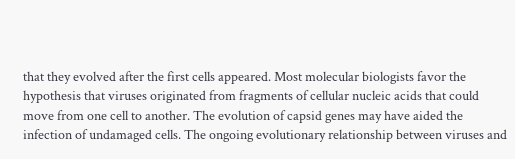that they evolved after the first cells appeared. Most molecular biologists favor the hypothesis that viruses originated from fragments of cellular nucleic acids that could move from one cell to another. The evolution of capsid genes may have aided the infection of undamaged cells. The ongoing evolutionary relationship between viruses and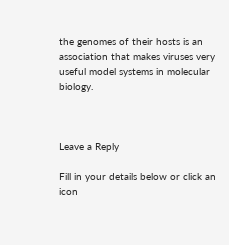the genomes of their hosts is an association that makes viruses very useful model systems in molecular biology.



Leave a Reply

Fill in your details below or click an icon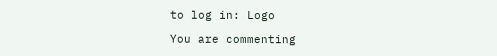to log in: Logo

You are commenting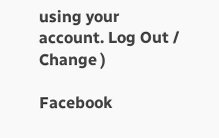using your account. Log Out /  Change )

Facebook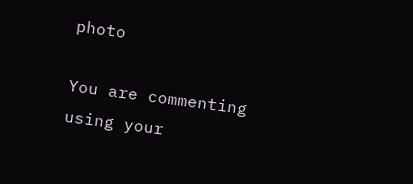photo

You are commenting using your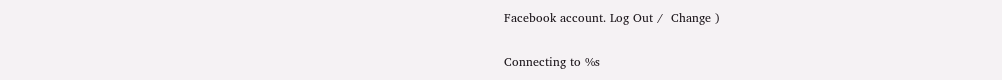Facebook account. Log Out /  Change )

Connecting to %s